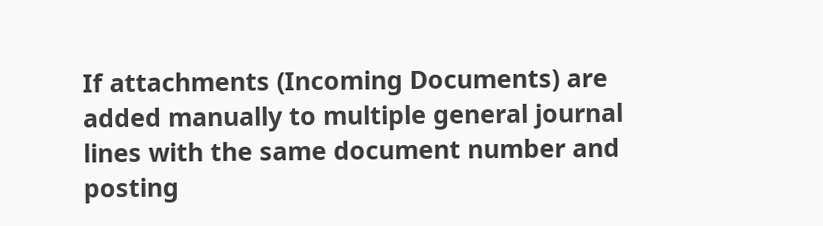If attachments (Incoming Documents) are added manually to multiple general journal lines with the same document number and posting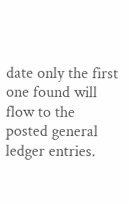date only the first one found will flow to the posted general ledger entries.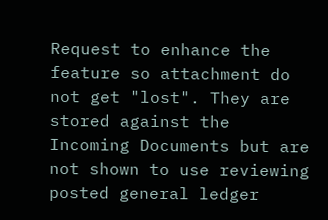Request to enhance the feature so attachment do not get "lost". They are stored against the Incoming Documents but are not shown to use reviewing posted general ledger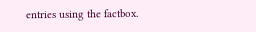entries using the factbox.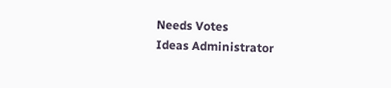Needs Votes
Ideas Administrator